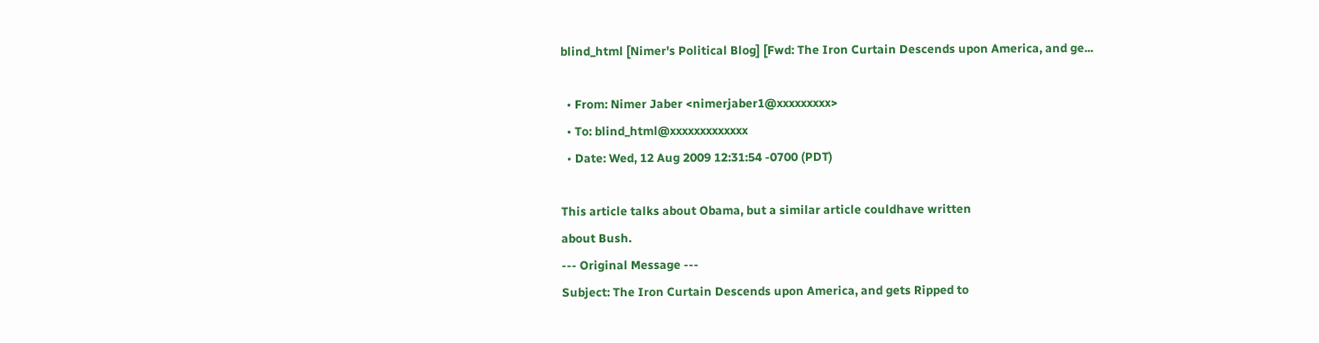blind_html [Nimer's Political Blog] [Fwd: The Iron Curtain Descends upon America, and ge...

  • From: Nimer Jaber <nimerjaber1@xxxxxxxxx>
  • To: blind_html@xxxxxxxxxxxxx
  • Date: Wed, 12 Aug 2009 12:31:54 -0700 (PDT)

This article talks about Obama, but a similar article couldhave written
about Bush.
--- Original Message ---
Subject: The Iron Curtain Descends upon America, and gets Ripped to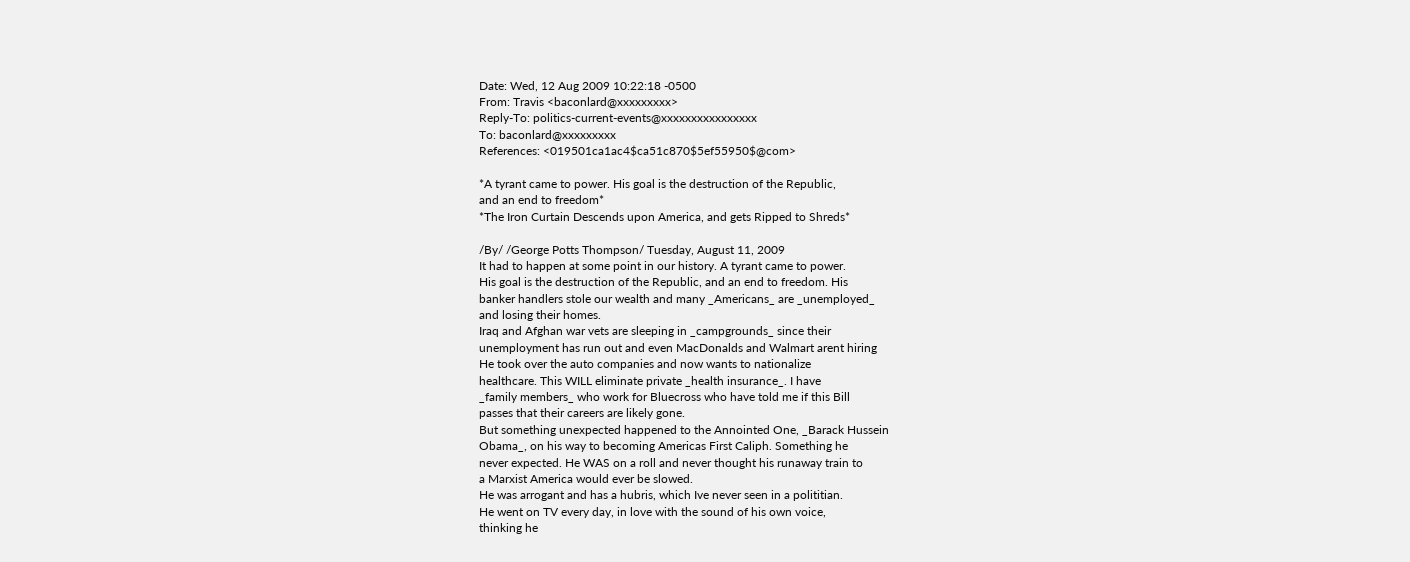Date: Wed, 12 Aug 2009 10:22:18 -0500
From: Travis <baconlard@xxxxxxxxx>
Reply-To: politics-current-events@xxxxxxxxxxxxxxxx
To: baconlard@xxxxxxxxx
References: <019501ca1ac4$ca51c870$5ef55950$@com>

*A tyrant came to power. His goal is the destruction of the Republic,
and an end to freedom*
*The Iron Curtain Descends upon America, and gets Ripped to Shreds*

/By/ /George Potts Thompson/ Tuesday, August 11, 2009
It had to happen at some point in our history. A tyrant came to power.
His goal is the destruction of the Republic, and an end to freedom. His
banker handlers stole our wealth and many _Americans_ are _unemployed_
and losing their homes.
Iraq and Afghan war vets are sleeping in _campgrounds_ since their
unemployment has run out and even MacDonalds and Walmart arent hiring
He took over the auto companies and now wants to nationalize
healthcare. This WILL eliminate private _health insurance_. I have
_family members_ who work for Bluecross who have told me if this Bill
passes that their careers are likely gone.
But something unexpected happened to the Annointed One, _Barack Hussein
Obama_, on his way to becoming Americas First Caliph. Something he
never expected. He WAS on a roll and never thought his runaway train to
a Marxist America would ever be slowed.
He was arrogant and has a hubris, which Ive never seen in a polititian.
He went on TV every day, in love with the sound of his own voice,
thinking he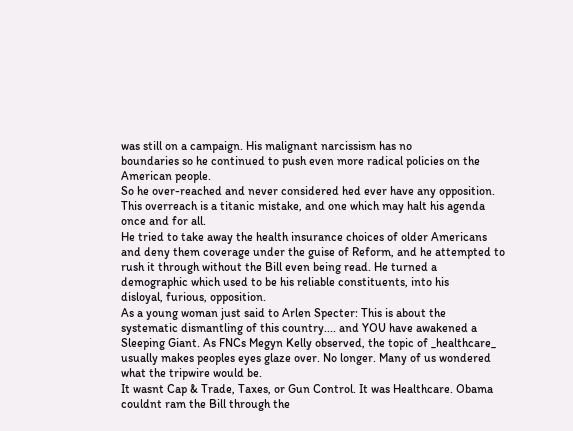was still on a campaign. His malignant narcissism has no
boundaries so he continued to push even more radical policies on the
American people.
So he over-reached and never considered hed ever have any opposition.
This overreach is a titanic mistake, and one which may halt his agenda
once and for all.
He tried to take away the health insurance choices of older Americans
and deny them coverage under the guise of Reform, and he attempted to
rush it through without the Bill even being read. He turned a
demographic which used to be his reliable constituents, into his
disloyal, furious, opposition.
As a young woman just said to Arlen Specter: This is about the
systematic dismantling of this country.... and YOU have awakened a
Sleeping Giant. As FNCs Megyn Kelly observed, the topic of _healthcare_
usually makes peoples eyes glaze over. No longer. Many of us wondered
what the tripwire would be.
It wasnt Cap & Trade, Taxes, or Gun Control. It was Healthcare. Obama
couldnt ram the Bill through the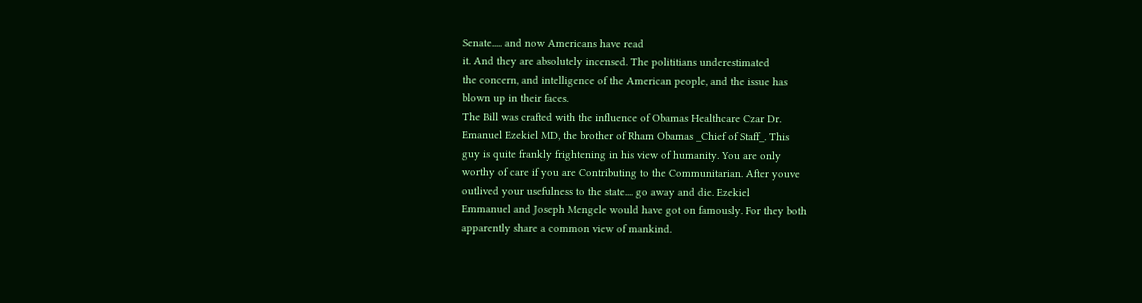Senate..... and now Americans have read
it. And they are absolutely incensed. The polititians underestimated
the concern, and intelligence of the American people, and the issue has
blown up in their faces.
The Bill was crafted with the influence of Obamas Healthcare Czar Dr.
Emanuel Ezekiel MD, the brother of Rham Obamas _Chief of Staff_. This
guy is quite frankly frightening in his view of humanity. You are only
worthy of care if you are Contributing to the Communitarian. After youve
outlived your usefulness to the state.... go away and die. Ezekiel
Emmanuel and Joseph Mengele would have got on famously. For they both
apparently share a common view of mankind.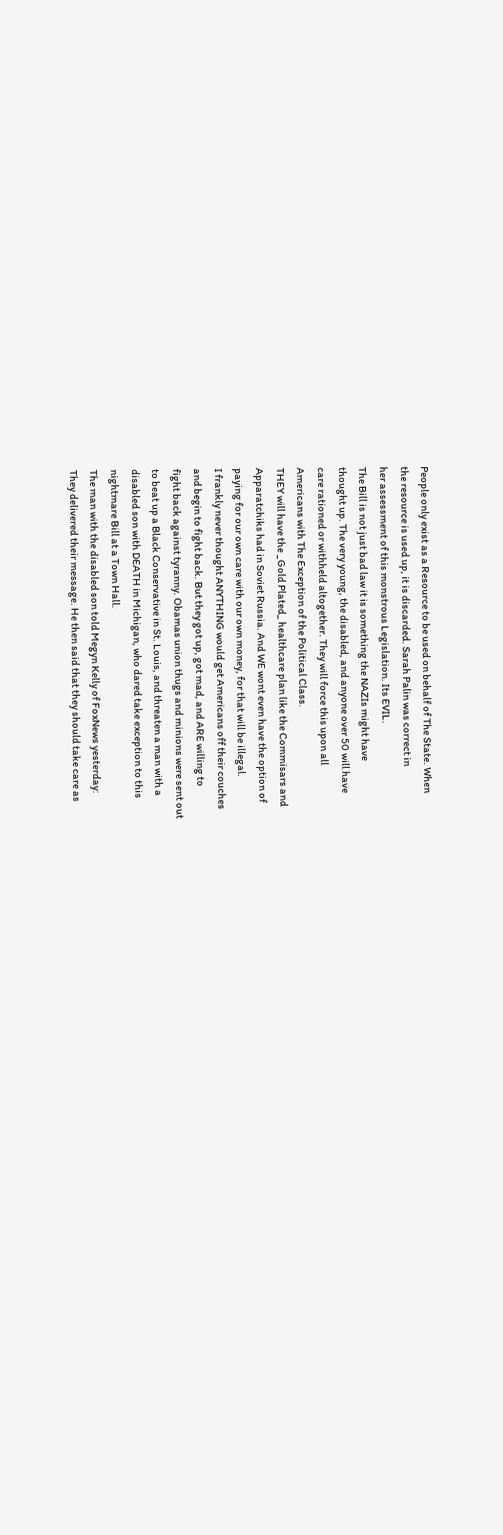People only exist as a Resource to be used on behalf of The State. When
the resource is used up, it is discarded. Sarah Palin was correct in
her assessment of this monstrous Legislation. Its EVIL.
The Bill is not just bad law it is something the NAZIs might have
thought up. The very young, the disabled, and anyone over 50 will have
care rationed or withheld altogether. They will force this upon all
Americans with The Exception of the Political Class.
THEY will have the _Gold Plated_ healthcare plan like the Commisars and
Apparatchiks had in Soviet Russia. And WE wont even have the option of
paying for our own care with our own money, for that will be illegal.
I frankly never thought ANYTHING would get Americans off their couches
and begin to fight back. But they got up, got mad, and ARE willing to
fight back against tyranny. Obamas union thugs and minions were sent out
to beat up a Black Conservative in St. Louis, and threaten a man with a
disabled son with DEATH in Michigan, who dared take exception to this
nightmare Bill at a Town Hall.
The man with the disabled son told Megyn Kelly of FoxNews yesterday:
They delivered their message. He then said that they should take care as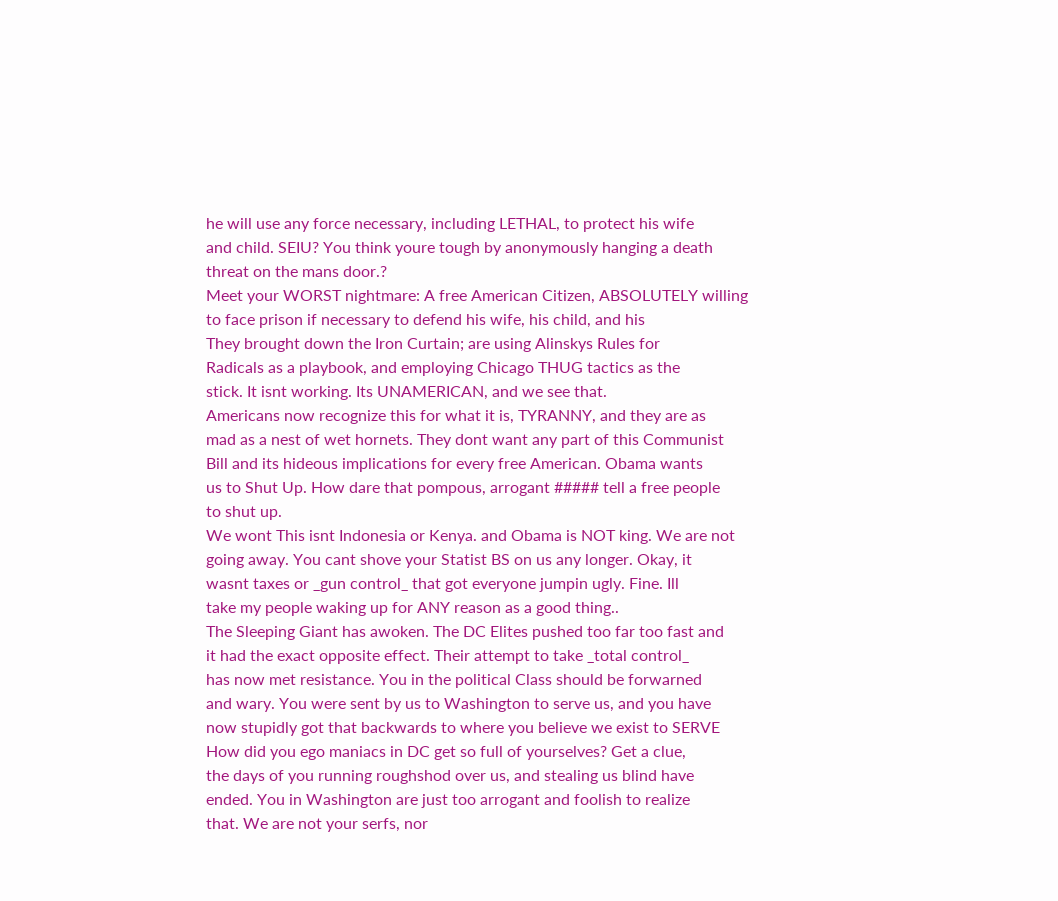he will use any force necessary, including LETHAL, to protect his wife
and child. SEIU? You think youre tough by anonymously hanging a death
threat on the mans door.?
Meet your WORST nightmare: A free American Citizen, ABSOLUTELY willing
to face prison if necessary to defend his wife, his child, and his
They brought down the Iron Curtain; are using Alinskys Rules for
Radicals as a playbook, and employing Chicago THUG tactics as the
stick. It isnt working. Its UNAMERICAN, and we see that.
Americans now recognize this for what it is, TYRANNY, and they are as
mad as a nest of wet hornets. They dont want any part of this Communist
Bill and its hideous implications for every free American. Obama wants
us to Shut Up. How dare that pompous, arrogant ##### tell a free people
to shut up.
We wont This isnt Indonesia or Kenya. and Obama is NOT king. We are not
going away. You cant shove your Statist BS on us any longer. Okay, it
wasnt taxes or _gun control_ that got everyone jumpin ugly. Fine. Ill
take my people waking up for ANY reason as a good thing..
The Sleeping Giant has awoken. The DC Elites pushed too far too fast and
it had the exact opposite effect. Their attempt to take _total control_
has now met resistance. You in the political Class should be forwarned
and wary. You were sent by us to Washington to serve us, and you have
now stupidly got that backwards to where you believe we exist to SERVE
How did you ego maniacs in DC get so full of yourselves? Get a clue,
the days of you running roughshod over us, and stealing us blind have
ended. You in Washington are just too arrogant and foolish to realize
that. We are not your serfs, nor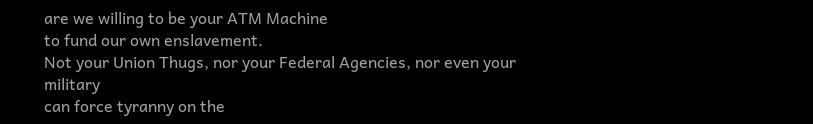are we willing to be your ATM Machine
to fund our own enslavement.
Not your Union Thugs, nor your Federal Agencies, nor even your military
can force tyranny on the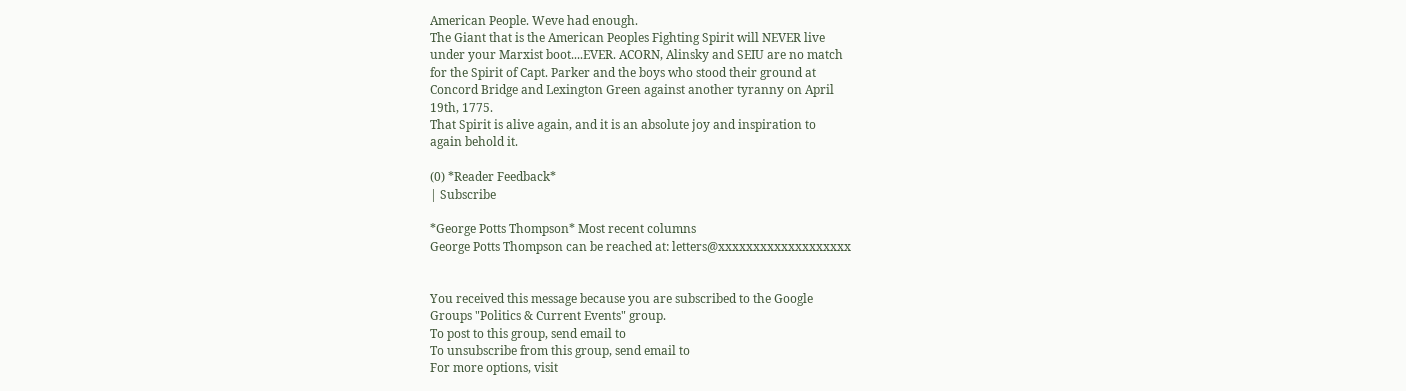American People. Weve had enough.
The Giant that is the American Peoples Fighting Spirit will NEVER live
under your Marxist boot....EVER. ACORN, Alinsky and SEIU are no match
for the Spirit of Capt. Parker and the boys who stood their ground at
Concord Bridge and Lexington Green against another tyranny on April
19th, 1775.
That Spirit is alive again, and it is an absolute joy and inspiration to
again behold it.

(0) *Reader Feedback*
| Subscribe

*George Potts Thompson* Most recent columns
George Potts Thompson can be reached at: letters@xxxxxxxxxxxxxxxxxxx


You received this message because you are subscribed to the Google
Groups "Politics & Current Events" group.
To post to this group, send email to
To unsubscribe from this group, send email to
For more options, visit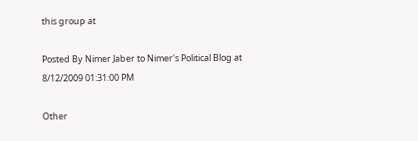this group at

Posted By Nimer Jaber to Nimer's Political Blog at 8/12/2009 01:31:00 PM

Other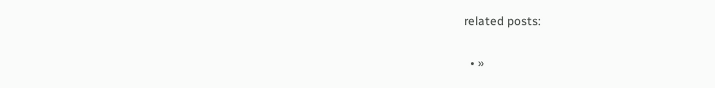related posts:

  • »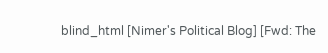blind_html [Nimer's Political Blog] [Fwd: The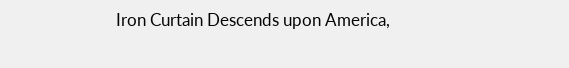Iron Curtain Descends upon America,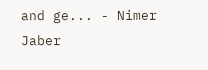and ge... - Nimer Jaber